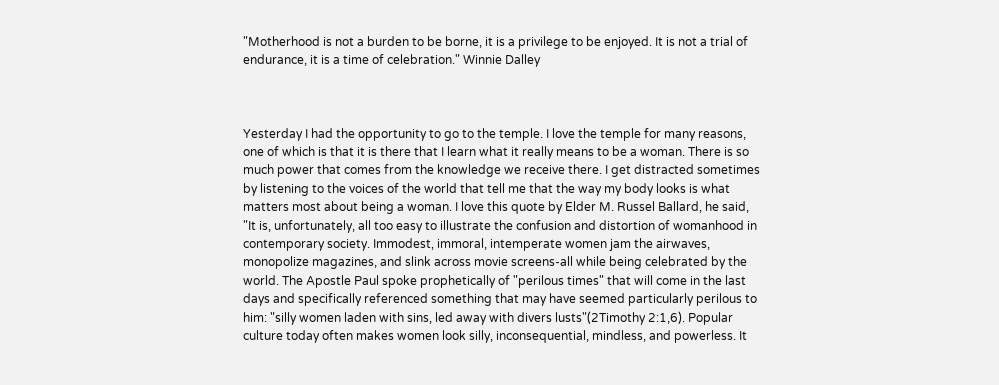"Motherhood is not a burden to be borne, it is a privilege to be enjoyed. It is not a trial of endurance, it is a time of celebration." Winnie Dalley



Yesterday I had the opportunity to go to the temple. I love the temple for many reasons, one of which is that it is there that I learn what it really means to be a woman. There is so much power that comes from the knowledge we receive there. I get distracted sometimes by listening to the voices of the world that tell me that the way my body looks is what matters most about being a woman. I love this quote by Elder M. Russel Ballard, he said, "It is, unfortunately, all too easy to illustrate the confusion and distortion of womanhood in contemporary society. Immodest, immoral, intemperate women jam the airwaves, monopolize magazines, and slink across movie screens-all while being celebrated by the world. The Apostle Paul spoke prophetically of "perilous times" that will come in the last days and specifically referenced something that may have seemed particularly perilous to him: "silly women laden with sins, led away with divers lusts"(2Timothy 2:1,6). Popular culture today often makes women look silly, inconsequential, mindless, and powerless. It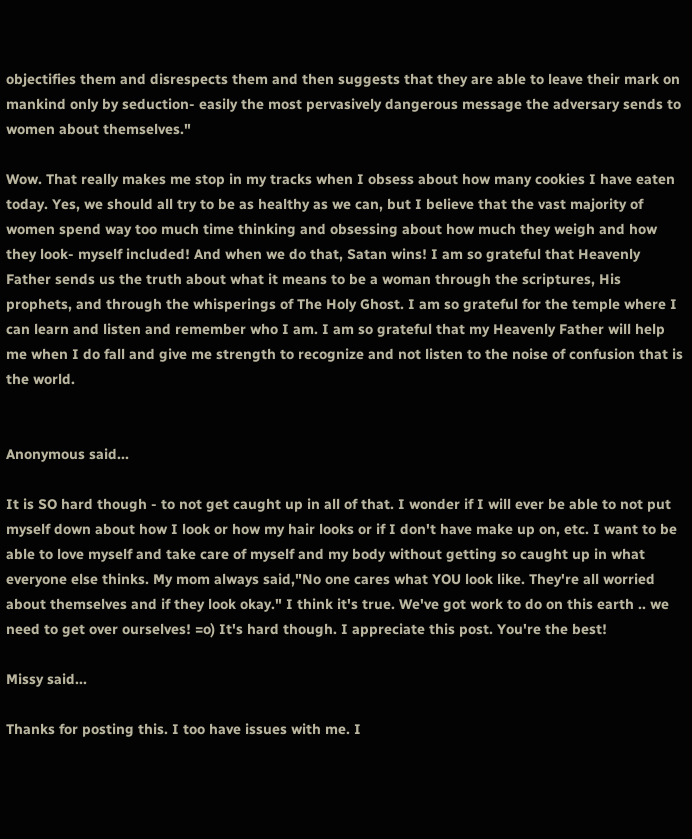objectifies them and disrespects them and then suggests that they are able to leave their mark on mankind only by seduction- easily the most pervasively dangerous message the adversary sends to women about themselves."

Wow. That really makes me stop in my tracks when I obsess about how many cookies I have eaten today. Yes, we should all try to be as healthy as we can, but I believe that the vast majority of women spend way too much time thinking and obsessing about how much they weigh and how they look- myself included! And when we do that, Satan wins! I am so grateful that Heavenly Father sends us the truth about what it means to be a woman through the scriptures, His prophets, and through the whisperings of The Holy Ghost. I am so grateful for the temple where I can learn and listen and remember who I am. I am so grateful that my Heavenly Father will help me when I do fall and give me strength to recognize and not listen to the noise of confusion that is the world.


Anonymous said...

It is SO hard though - to not get caught up in all of that. I wonder if I will ever be able to not put myself down about how I look or how my hair looks or if I don't have make up on, etc. I want to be able to love myself and take care of myself and my body without getting so caught up in what everyone else thinks. My mom always said,"No one cares what YOU look like. They're all worried about themselves and if they look okay." I think it's true. We've got work to do on this earth .. we need to get over ourselves! =o) It's hard though. I appreciate this post. You're the best!

Missy said...

Thanks for posting this. I too have issues with me. I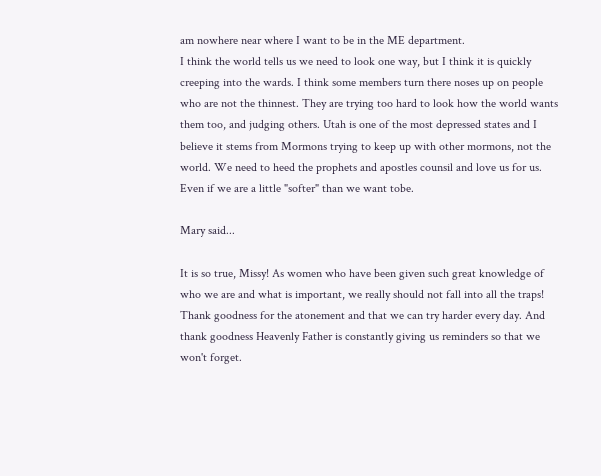am nowhere near where I want to be in the ME department.
I think the world tells us we need to look one way, but I think it is quickly creeping into the wards. I think some members turn there noses up on people who are not the thinnest. They are trying too hard to look how the world wants them too, and judging others. Utah is one of the most depressed states and I believe it stems from Mormons trying to keep up with other mormons, not the world. We need to heed the prophets and apostles counsil and love us for us. Even if we are a little "softer" than we want tobe.

Mary said...

It is so true, Missy! As women who have been given such great knowledge of who we are and what is important, we really should not fall into all the traps! Thank goodness for the atonement and that we can try harder every day. And thank goodness Heavenly Father is constantly giving us reminders so that we won't forget.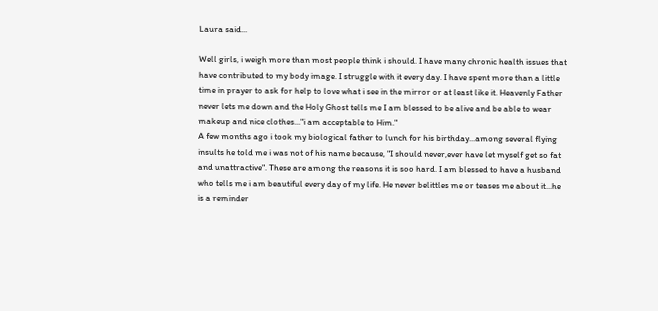Laura said...

Well girls, i weigh more than most people think i should. I have many chronic health issues that have contributed to my body image. I struggle with it every day. I have spent more than a little time in prayer to ask for help to love what i see in the mirror or at least like it. Heavenly Father never lets me down and the Holy Ghost tells me I am blessed to be alive and be able to wear makeup and nice clothes..."i am acceptable to Him."
A few months ago i took my biological father to lunch for his birthday...among several flying insults he told me i was not of his name because, "I should never,ever have let myself get so fat and unattractive". These are among the reasons it is soo hard. I am blessed to have a husband who tells me i am beautiful every day of my life. He never belittles me or teases me about it...he is a reminder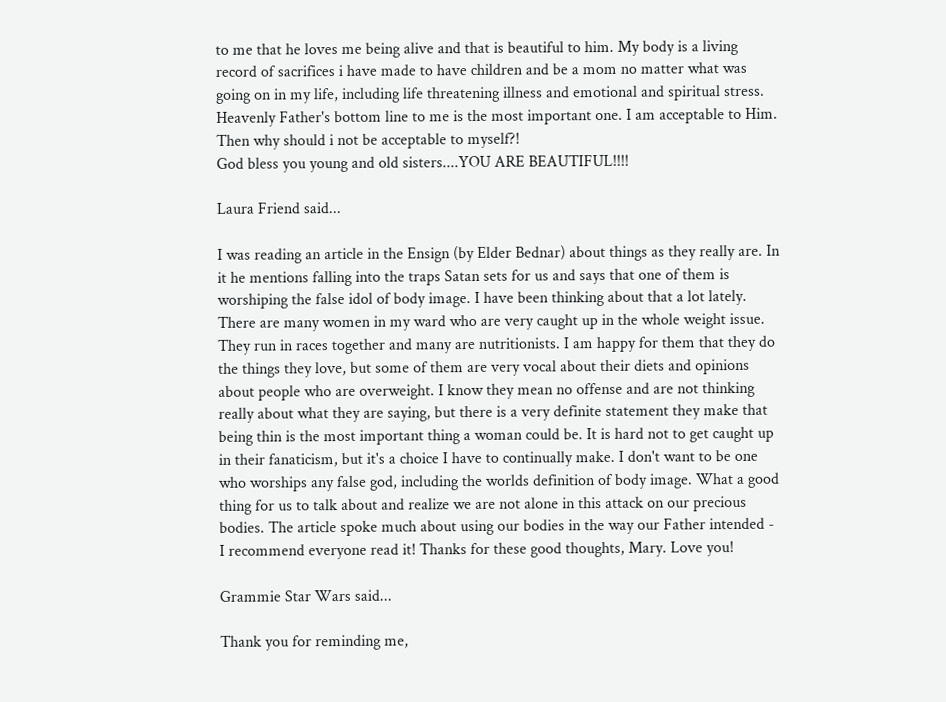to me that he loves me being alive and that is beautiful to him. My body is a living record of sacrifices i have made to have children and be a mom no matter what was going on in my life, including life threatening illness and emotional and spiritual stress.
Heavenly Father's bottom line to me is the most important one. I am acceptable to Him. Then why should i not be acceptable to myself?!
God bless you young and old sisters....YOU ARE BEAUTIFUL!!!!

Laura Friend said...

I was reading an article in the Ensign (by Elder Bednar) about things as they really are. In it he mentions falling into the traps Satan sets for us and says that one of them is worshiping the false idol of body image. I have been thinking about that a lot lately. There are many women in my ward who are very caught up in the whole weight issue. They run in races together and many are nutritionists. I am happy for them that they do the things they love, but some of them are very vocal about their diets and opinions about people who are overweight. I know they mean no offense and are not thinking really about what they are saying, but there is a very definite statement they make that being thin is the most important thing a woman could be. It is hard not to get caught up in their fanaticism, but it's a choice I have to continually make. I don't want to be one who worships any false god, including the worlds definition of body image. What a good thing for us to talk about and realize we are not alone in this attack on our precious bodies. The article spoke much about using our bodies in the way our Father intended - I recommend everyone read it! Thanks for these good thoughts, Mary. Love you!

Grammie Star Wars said...

Thank you for reminding me,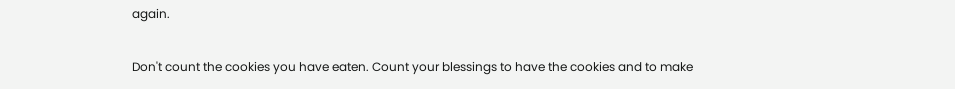again.

Don't count the cookies you have eaten. Count your blessings to have the cookies and to make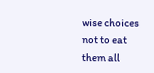wise choices not to eat them all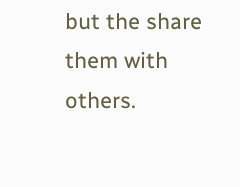but the share them with others.